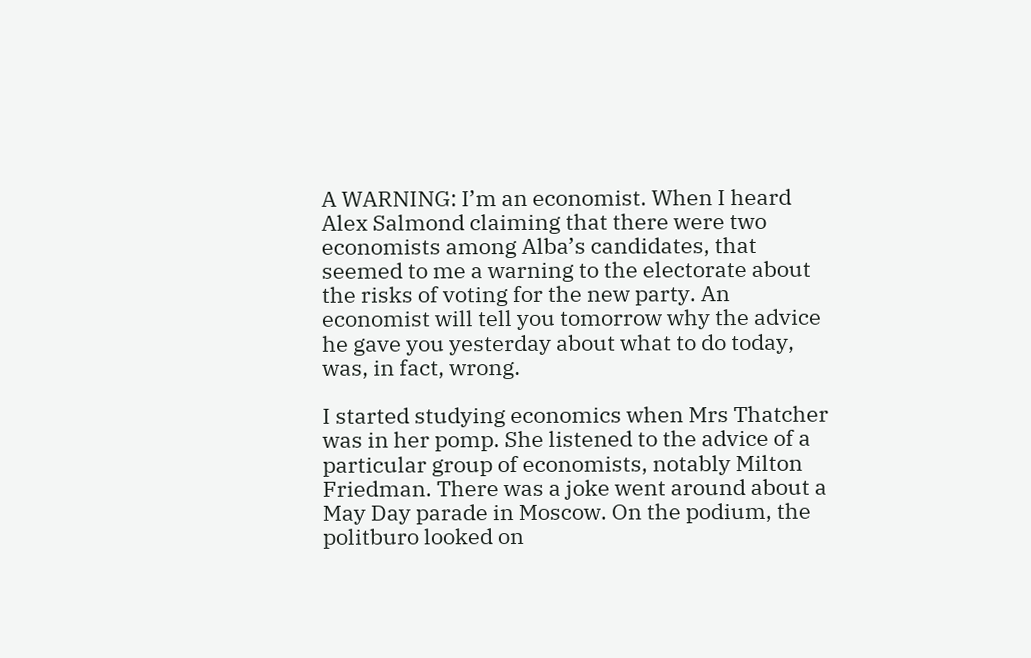A WARNING: I’m an economist. When I heard Alex Salmond claiming that there were two economists among Alba’s candidates, that seemed to me a warning to the electorate about the risks of voting for the new party. An economist will tell you tomorrow why the advice he gave you yesterday about what to do today, was, in fact, wrong.

I started studying economics when Mrs Thatcher was in her pomp. She listened to the advice of a particular group of economists, notably Milton Friedman. There was a joke went around about a May Day parade in Moscow. On the podium, the politburo looked on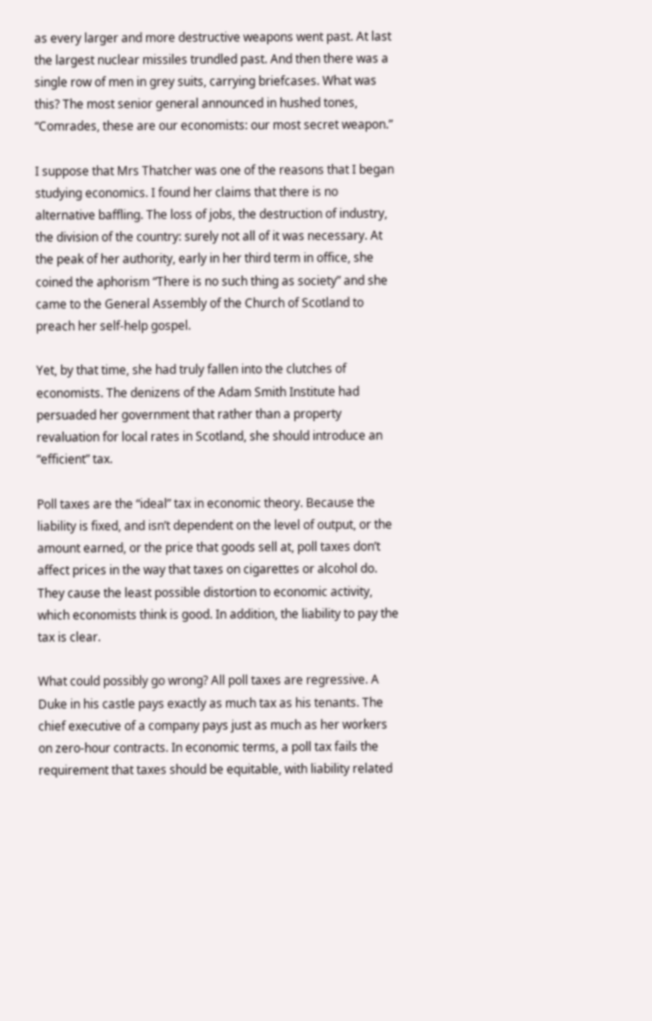as every larger and more destructive weapons went past. At last the largest nuclear missiles trundled past. And then there was a single row of men in grey suits, carrying briefcases. What was this? The most senior general announced in hushed tones, “Comrades, these are our economists: our most secret weapon.”

I suppose that Mrs Thatcher was one of the reasons that I began studying economics. I found her claims that there is no alternative baffling. The loss of jobs, the destruction of industry, the division of the country: surely not all of it was necessary. At the peak of her authority, early in her third term in office, she coined the aphorism “There is no such thing as society” and she came to the General Assembly of the Church of Scotland to preach her self-help gospel.

Yet, by that time, she had truly fallen into the clutches of economists. The denizens of the Adam Smith Institute had persuaded her government that rather than a property revaluation for local rates in Scotland, she should introduce an “efficient” tax.

Poll taxes are the “ideal” tax in economic theory. Because the liability is fixed, and isn’t dependent on the level of output, or the amount earned, or the price that goods sell at, poll taxes don’t affect prices in the way that taxes on cigarettes or alcohol do. They cause the least possible distortion to economic activity, which economists think is good. In addition, the liability to pay the tax is clear.

What could possibly go wrong? All poll taxes are regressive. A Duke in his castle pays exactly as much tax as his tenants. The chief executive of a company pays just as much as her workers on zero-hour contracts. In economic terms, a poll tax fails the requirement that taxes should be equitable, with liability related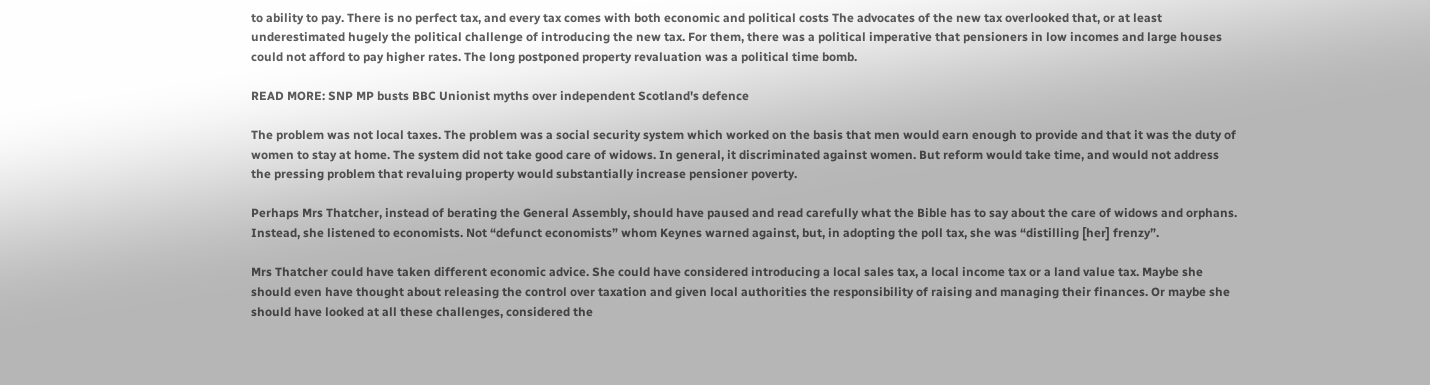to ability to pay. There is no perfect tax, and every tax comes with both economic and political costs The advocates of the new tax overlooked that, or at least underestimated hugely the political challenge of introducing the new tax. For them, there was a political imperative that pensioners in low incomes and large houses could not afford to pay higher rates. The long postponed property revaluation was a political time bomb.

READ MORE: SNP MP busts BBC Unionist myths over independent Scotland's defence

The problem was not local taxes. The problem was a social security system which worked on the basis that men would earn enough to provide and that it was the duty of women to stay at home. The system did not take good care of widows. In general, it discriminated against women. But reform would take time, and would not address the pressing problem that revaluing property would substantially increase pensioner poverty.

Perhaps Mrs Thatcher, instead of berating the General Assembly, should have paused and read carefully what the Bible has to say about the care of widows and orphans. Instead, she listened to economists. Not “defunct economists” whom Keynes warned against, but, in adopting the poll tax, she was “distilling [her] frenzy”.

Mrs Thatcher could have taken different economic advice. She could have considered introducing a local sales tax, a local income tax or a land value tax. Maybe she should even have thought about releasing the control over taxation and given local authorities the responsibility of raising and managing their finances. Or maybe she should have looked at all these challenges, considered the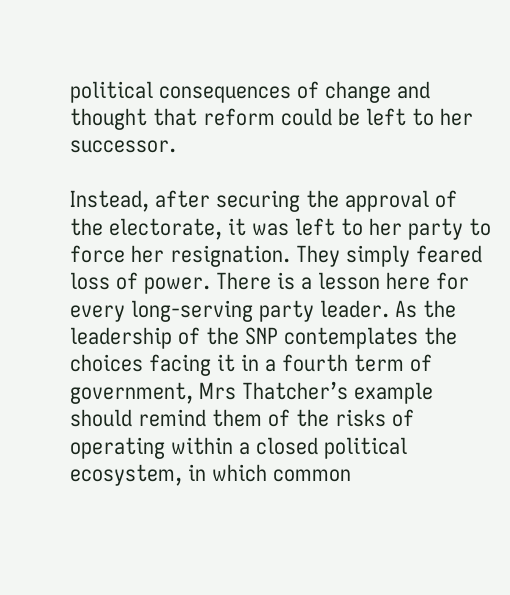political consequences of change and thought that reform could be left to her successor.

Instead, after securing the approval of the electorate, it was left to her party to force her resignation. They simply feared loss of power. There is a lesson here for every long-serving party leader. As the leadership of the SNP contemplates the choices facing it in a fourth term of government, Mrs Thatcher’s example should remind them of the risks of operating within a closed political ecosystem, in which common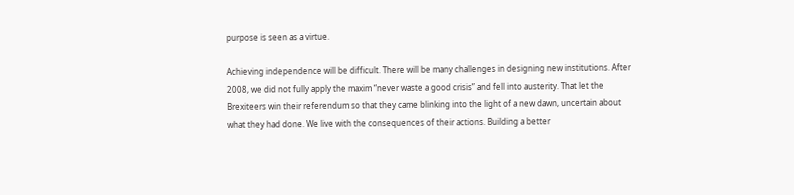purpose is seen as a virtue.

Achieving independence will be difficult. There will be many challenges in designing new institutions. After 2008, we did not fully apply the maxim “never waste a good crisis” and fell into austerity. That let the Brexiteers win their referendum so that they came blinking into the light of a new dawn, uncertain about what they had done. We live with the consequences of their actions. Building a better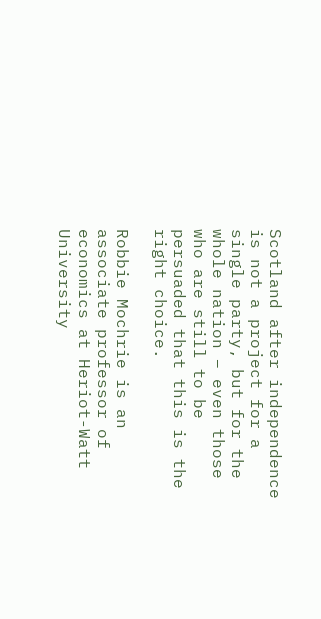Scotland after independence is not a project for a single party, but for the whole nation – even those who are still to be persuaded that this is the right choice.

Robbie Mochrie is an associate professor of economics at Heriot-Watt University